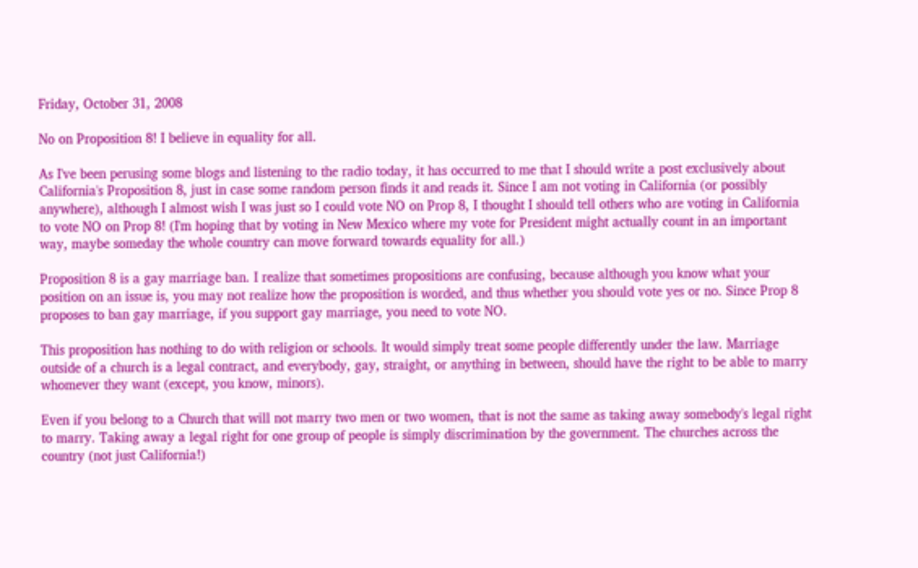Friday, October 31, 2008

No on Proposition 8! I believe in equality for all.

As I've been perusing some blogs and listening to the radio today, it has occurred to me that I should write a post exclusively about California's Proposition 8, just in case some random person finds it and reads it. Since I am not voting in California (or possibly anywhere), although I almost wish I was just so I could vote NO on Prop 8, I thought I should tell others who are voting in California to vote NO on Prop 8! (I'm hoping that by voting in New Mexico where my vote for President might actually count in an important way, maybe someday the whole country can move forward towards equality for all.)

Proposition 8 is a gay marriage ban. I realize that sometimes propositions are confusing, because although you know what your position on an issue is, you may not realize how the proposition is worded, and thus whether you should vote yes or no. Since Prop 8 proposes to ban gay marriage, if you support gay marriage, you need to vote NO.

This proposition has nothing to do with religion or schools. It would simply treat some people differently under the law. Marriage outside of a church is a legal contract, and everybody, gay, straight, or anything in between, should have the right to be able to marry whomever they want (except, you know, minors).

Even if you belong to a Church that will not marry two men or two women, that is not the same as taking away somebody's legal right to marry. Taking away a legal right for one group of people is simply discrimination by the government. The churches across the country (not just California!)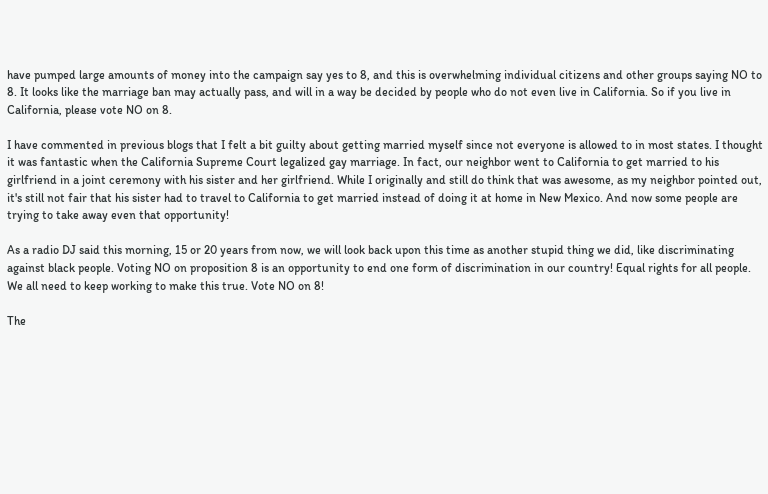have pumped large amounts of money into the campaign say yes to 8, and this is overwhelming individual citizens and other groups saying NO to 8. It looks like the marriage ban may actually pass, and will in a way be decided by people who do not even live in California. So if you live in California, please vote NO on 8.

I have commented in previous blogs that I felt a bit guilty about getting married myself since not everyone is allowed to in most states. I thought it was fantastic when the California Supreme Court legalized gay marriage. In fact, our neighbor went to California to get married to his girlfriend in a joint ceremony with his sister and her girlfriend. While I originally and still do think that was awesome, as my neighbor pointed out, it's still not fair that his sister had to travel to California to get married instead of doing it at home in New Mexico. And now some people are trying to take away even that opportunity!

As a radio DJ said this morning, 15 or 20 years from now, we will look back upon this time as another stupid thing we did, like discriminating against black people. Voting NO on proposition 8 is an opportunity to end one form of discrimination in our country! Equal rights for all people. We all need to keep working to make this true. Vote NO on 8!

The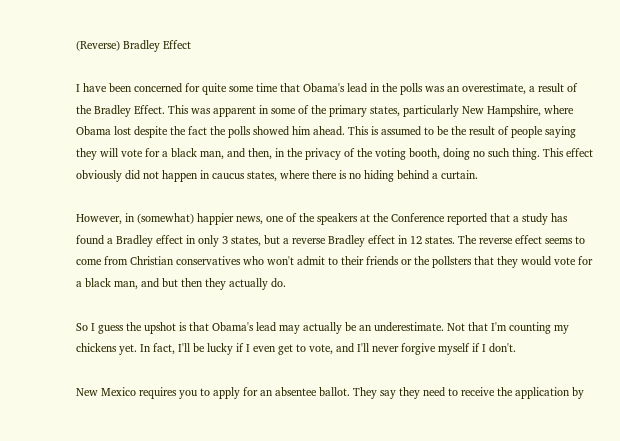(Reverse) Bradley Effect

I have been concerned for quite some time that Obama's lead in the polls was an overestimate, a result of the Bradley Effect. This was apparent in some of the primary states, particularly New Hampshire, where Obama lost despite the fact the polls showed him ahead. This is assumed to be the result of people saying they will vote for a black man, and then, in the privacy of the voting booth, doing no such thing. This effect obviously did not happen in caucus states, where there is no hiding behind a curtain.

However, in (somewhat) happier news, one of the speakers at the Conference reported that a study has found a Bradley effect in only 3 states, but a reverse Bradley effect in 12 states. The reverse effect seems to come from Christian conservatives who won't admit to their friends or the pollsters that they would vote for a black man, and but then they actually do.

So I guess the upshot is that Obama's lead may actually be an underestimate. Not that I'm counting my chickens yet. In fact, I'll be lucky if I even get to vote, and I'll never forgive myself if I don't.

New Mexico requires you to apply for an absentee ballot. They say they need to receive the application by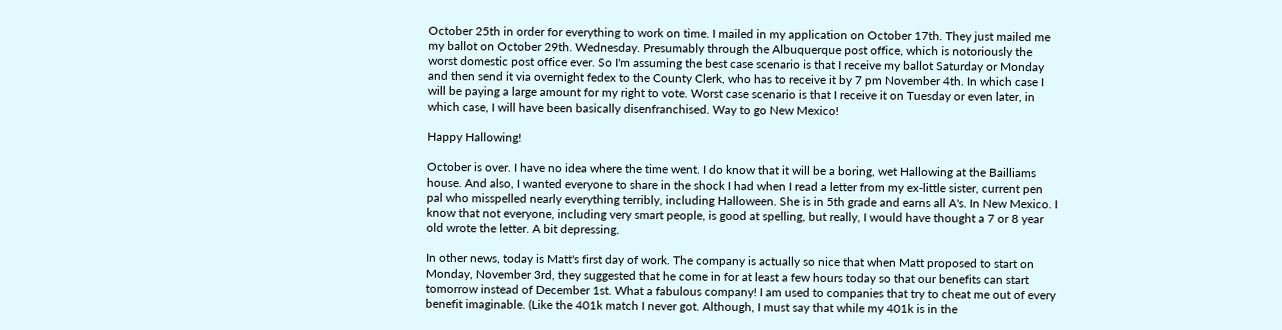October 25th in order for everything to work on time. I mailed in my application on October 17th. They just mailed me my ballot on October 29th. Wednesday. Presumably through the Albuquerque post office, which is notoriously the worst domestic post office ever. So I'm assuming the best case scenario is that I receive my ballot Saturday or Monday and then send it via overnight fedex to the County Clerk, who has to receive it by 7 pm November 4th. In which case I will be paying a large amount for my right to vote. Worst case scenario is that I receive it on Tuesday or even later, in which case, I will have been basically disenfranchised. Way to go New Mexico!

Happy Hallowing!

October is over. I have no idea where the time went. I do know that it will be a boring, wet Hallowing at the Bailliams house. And also, I wanted everyone to share in the shock I had when I read a letter from my ex-little sister, current pen pal who misspelled nearly everything terribly, including Halloween. She is in 5th grade and earns all A's. In New Mexico. I know that not everyone, including very smart people, is good at spelling, but really, I would have thought a 7 or 8 year old wrote the letter. A bit depressing.

In other news, today is Matt's first day of work. The company is actually so nice that when Matt proposed to start on Monday, November 3rd, they suggested that he come in for at least a few hours today so that our benefits can start tomorrow instead of December 1st. What a fabulous company! I am used to companies that try to cheat me out of every benefit imaginable. (Like the 401k match I never got. Although, I must say that while my 401k is in the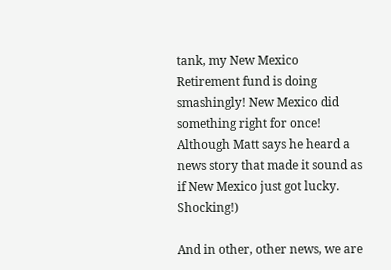tank, my New Mexico Retirement fund is doing smashingly! New Mexico did something right for once! Although Matt says he heard a news story that made it sound as if New Mexico just got lucky. Shocking!)

And in other, other news, we are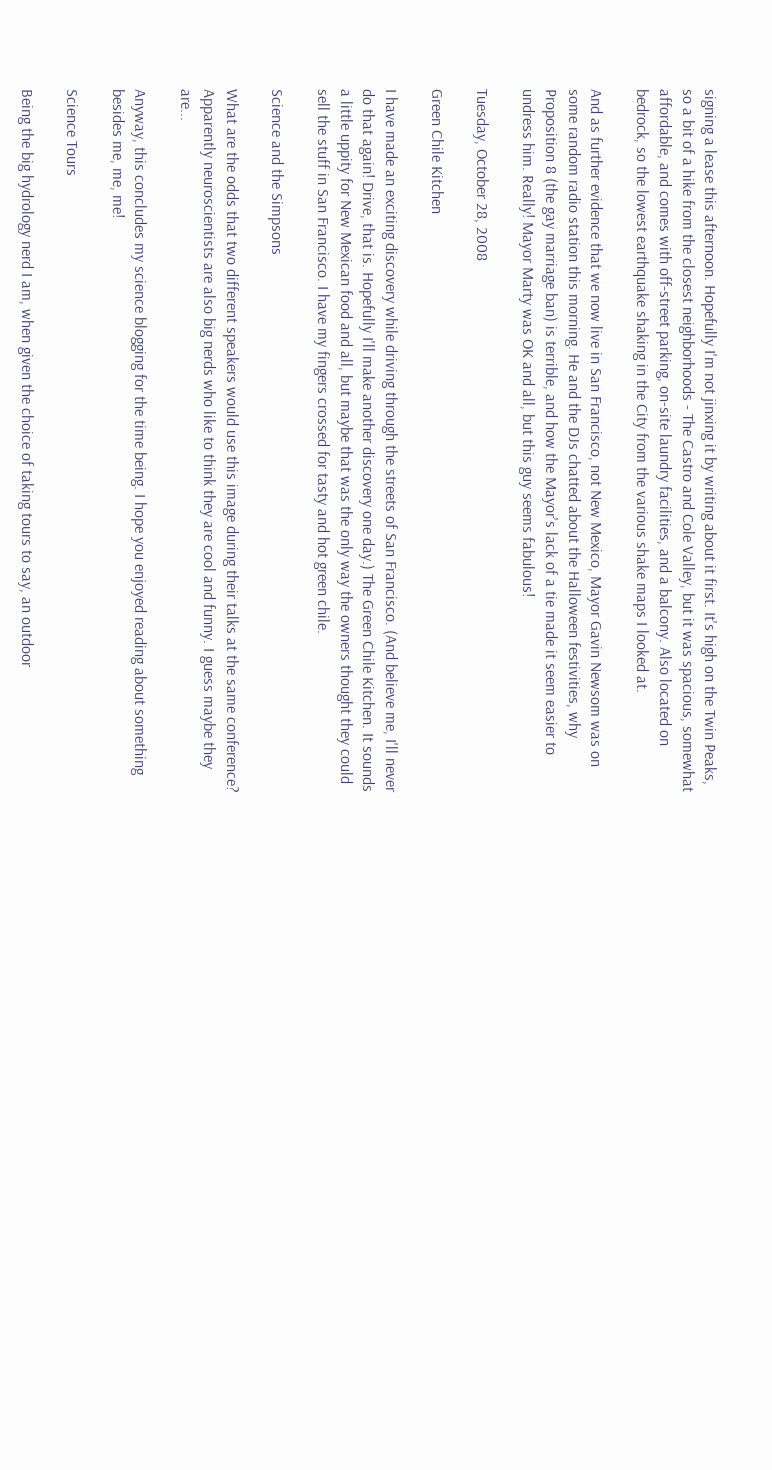signing a lease this afternoon. Hopefully I'm not jinxing it by writing about it first. It's high on the Twin Peaks, so a bit of a hike from the closest neighborhoods - The Castro and Cole Valley, but it was spacious, somewhat affordable, and comes with off-street parking, on-site laundry facilities, and a balcony. Also located on bedrock, so the lowest earthquake shaking in the City from the various shake maps I looked at.

And as further evidence that we now live in San Francisco, not New Mexico, Mayor Gavin Newsom was on some random radio station this morning. He and the DJs chatted about the Halloween festivities, why Proposition 8 (the gay marriage ban) is terrible, and how the Mayor's lack of a tie made it seem easier to undress him. Really! Mayor Marty was OK and all, but this guy seems fabulous!

Tuesday, October 28, 2008

Green Chile Kitchen

I have made an exciting discovery while driving through the streets of San Francisco. (And believe me, I'll never do that again! Drive, that is. Hopefully I'll make another discovery one day.) The Green Chile Kitchen. It sounds a little uppity for New Mexican food and all, but maybe that was the only way the owners thought they could sell the stuff in San Francisco. I have my fingers crossed for tasty and hot green chile.

Science and the Simpsons

What are the odds that two different speakers would use this image during their talks at the same conference? Apparently neuroscientists are also big nerds who like to think they are cool and funny. I guess maybe they are...

Anyway, this concludes my science blogging for the time being. I hope you enjoyed reading about something besides me, me, me!

Science Tours

Being the big hydrology nerd I am, when given the choice of taking tours to say, an outdoor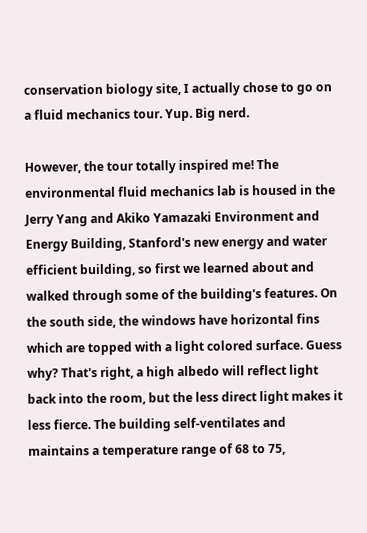conservation biology site, I actually chose to go on a fluid mechanics tour. Yup. Big nerd.

However, the tour totally inspired me! The environmental fluid mechanics lab is housed in the Jerry Yang and Akiko Yamazaki Environment and Energy Building, Stanford's new energy and water efficient building, so first we learned about and walked through some of the building's features. On the south side, the windows have horizontal fins which are topped with a light colored surface. Guess why? That's right, a high albedo will reflect light back into the room, but the less direct light makes it less fierce. The building self-ventilates and maintains a temperature range of 68 to 75,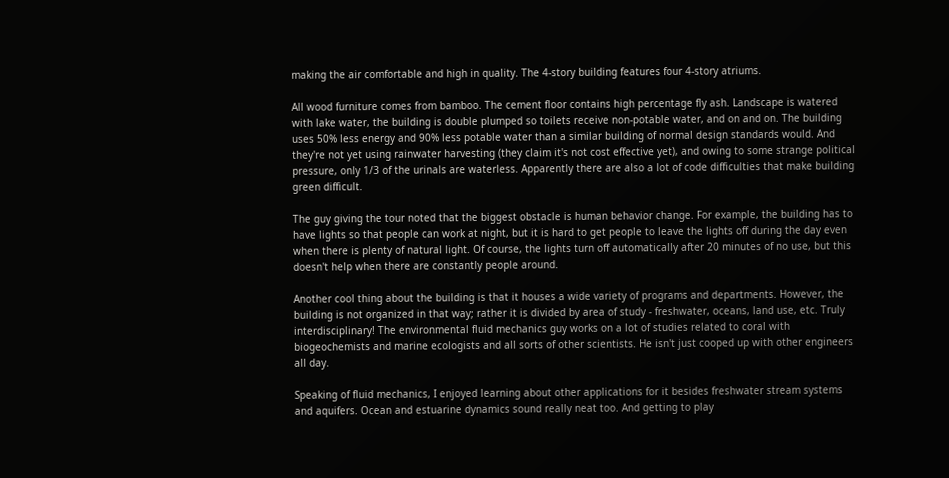making the air comfortable and high in quality. The 4-story building features four 4-story atriums.

All wood furniture comes from bamboo. The cement floor contains high percentage fly ash. Landscape is watered with lake water, the building is double plumped so toilets receive non-potable water, and on and on. The building uses 50% less energy and 90% less potable water than a similar building of normal design standards would. And they're not yet using rainwater harvesting (they claim it's not cost effective yet), and owing to some strange political pressure, only 1/3 of the urinals are waterless. Apparently there are also a lot of code difficulties that make building green difficult.

The guy giving the tour noted that the biggest obstacle is human behavior change. For example, the building has to have lights so that people can work at night, but it is hard to get people to leave the lights off during the day even when there is plenty of natural light. Of course, the lights turn off automatically after 20 minutes of no use, but this doesn't help when there are constantly people around.

Another cool thing about the building is that it houses a wide variety of programs and departments. However, the building is not organized in that way; rather it is divided by area of study - freshwater, oceans, land use, etc. Truly interdisciplinary! The environmental fluid mechanics guy works on a lot of studies related to coral with biogeochemists and marine ecologists and all sorts of other scientists. He isn't just cooped up with other engineers all day.

Speaking of fluid mechanics, I enjoyed learning about other applications for it besides freshwater stream systems and aquifers. Ocean and estuarine dynamics sound really neat too. And getting to play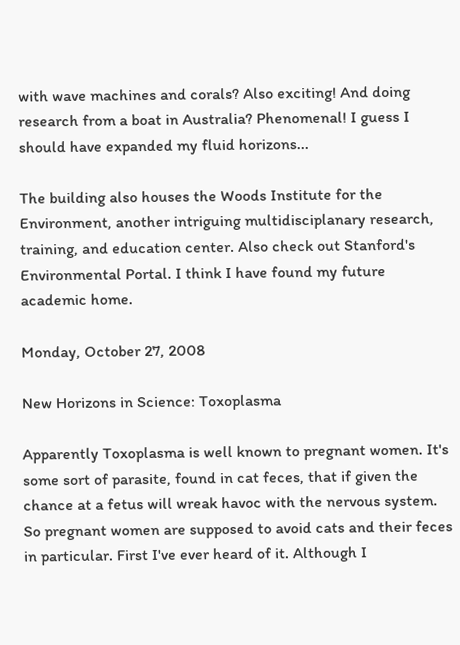with wave machines and corals? Also exciting! And doing research from a boat in Australia? Phenomenal! I guess I should have expanded my fluid horizons...

The building also houses the Woods Institute for the Environment, another intriguing multidisciplanary research, training, and education center. Also check out Stanford's Environmental Portal. I think I have found my future academic home.

Monday, October 27, 2008

New Horizons in Science: Toxoplasma

Apparently Toxoplasma is well known to pregnant women. It's some sort of parasite, found in cat feces, that if given the chance at a fetus will wreak havoc with the nervous system. So pregnant women are supposed to avoid cats and their feces in particular. First I've ever heard of it. Although I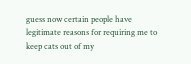guess now certain people have legitimate reasons for requiring me to keep cats out of my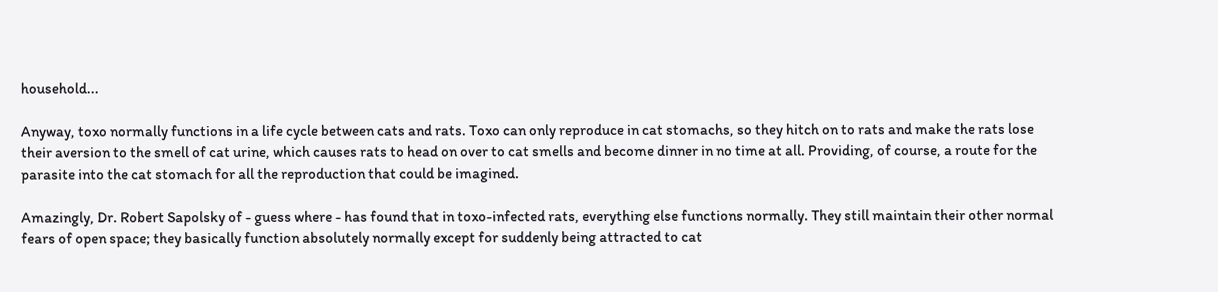household...

Anyway, toxo normally functions in a life cycle between cats and rats. Toxo can only reproduce in cat stomachs, so they hitch on to rats and make the rats lose their aversion to the smell of cat urine, which causes rats to head on over to cat smells and become dinner in no time at all. Providing, of course, a route for the parasite into the cat stomach for all the reproduction that could be imagined.

Amazingly, Dr. Robert Sapolsky of - guess where - has found that in toxo-infected rats, everything else functions normally. They still maintain their other normal fears of open space; they basically function absolutely normally except for suddenly being attracted to cat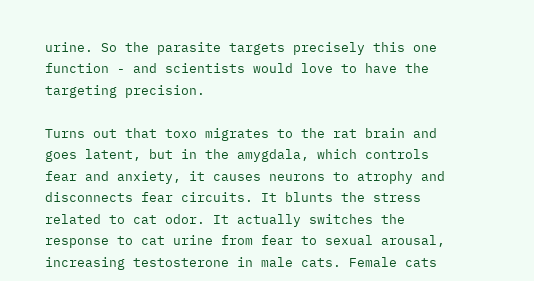urine. So the parasite targets precisely this one function - and scientists would love to have the targeting precision.

Turns out that toxo migrates to the rat brain and goes latent, but in the amygdala, which controls fear and anxiety, it causes neurons to atrophy and disconnects fear circuits. It blunts the stress related to cat odor. It actually switches the response to cat urine from fear to sexual arousal, increasing testosterone in male cats. Female cats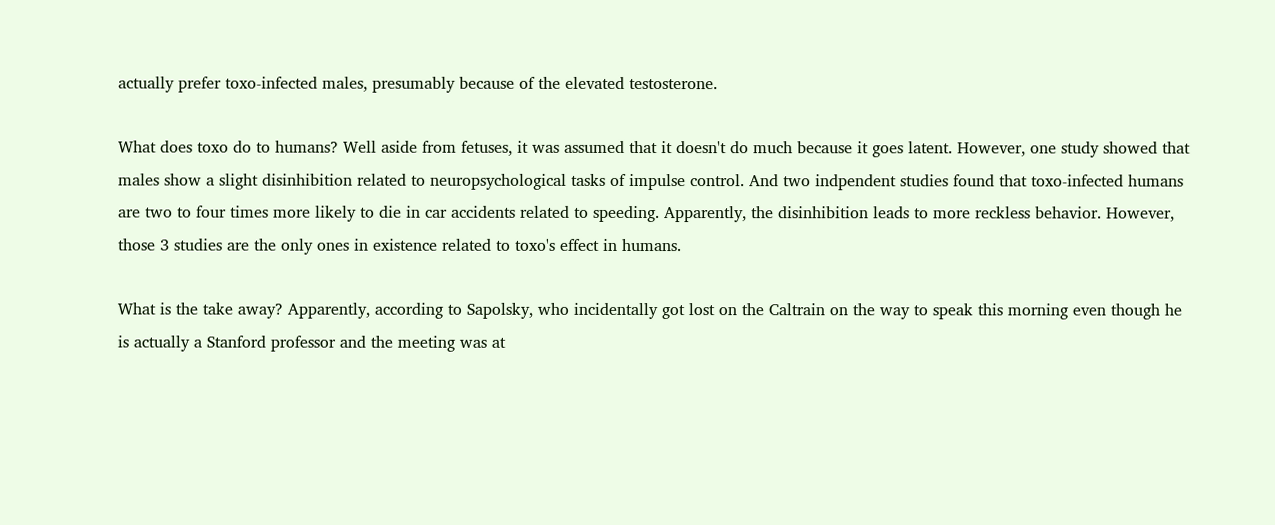actually prefer toxo-infected males, presumably because of the elevated testosterone.

What does toxo do to humans? Well aside from fetuses, it was assumed that it doesn't do much because it goes latent. However, one study showed that males show a slight disinhibition related to neuropsychological tasks of impulse control. And two indpendent studies found that toxo-infected humans are two to four times more likely to die in car accidents related to speeding. Apparently, the disinhibition leads to more reckless behavior. However, those 3 studies are the only ones in existence related to toxo's effect in humans.

What is the take away? Apparently, according to Sapolsky, who incidentally got lost on the Caltrain on the way to speak this morning even though he is actually a Stanford professor and the meeting was at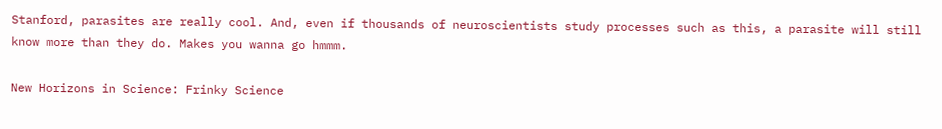Stanford, parasites are really cool. And, even if thousands of neuroscientists study processes such as this, a parasite will still know more than they do. Makes you wanna go hmmm.

New Horizons in Science: Frinky Science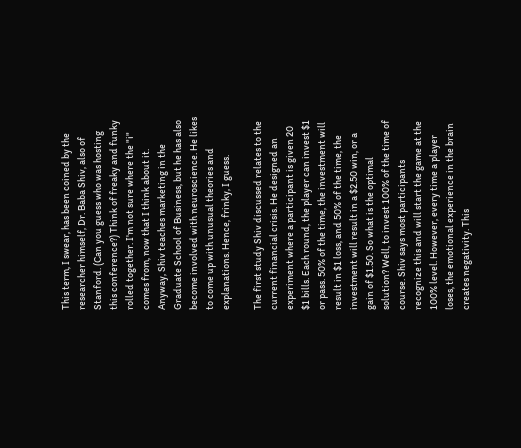This term, I swear, has been coined by the researcher himself, Dr. Baba Shiv, also of Stanford. (Can you guess who was hosting this conference?) Think of freaky and funky rolled together. I'm not sure where the "i" comes from, now that I think about it. Anyway, Shiv teaches marketing in the Graduate School of Business, but he has also become involved with neuroscience. He likes to come up with unusual theories and explanations. Hence, frinky, I guess.

The first study Shiv discussed relates to the current financial crisis. He designed an experiment where a participant is given 20 $1 bills. Each round, the player can invest $1 or pass. 50% of the time, the investment will result in $1 loss, and 50% of the time, the investment will result in a $2.50 win, or a gain of $1.50. So what is the optimal solution? Well, to invest 100% of the time of course. Shiv says most participants recognize this and will start the game at the 100% level. However, every time a player loses, the emotional experience in the brain creates negativity. This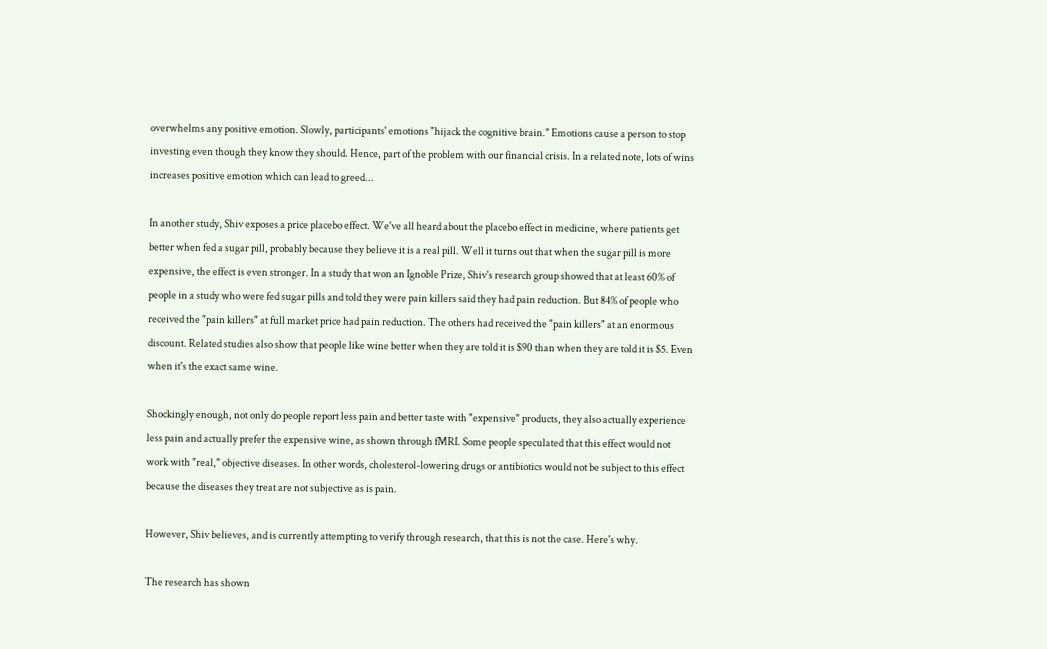overwhelms any positive emotion. Slowly, participants' emotions "hijack the cognitive brain." Emotions cause a person to stop investing even though they know they should. Hence, part of the problem with our financial crisis. In a related note, lots of wins increases positive emotion which can lead to greed...

In another study, Shiv exposes a price placebo effect. We've all heard about the placebo effect in medicine, where patients get better when fed a sugar pill, probably because they believe it is a real pill. Well it turns out that when the sugar pill is more expensive, the effect is even stronger. In a study that won an Ignoble Prize, Shiv's research group showed that at least 60% of people in a study who were fed sugar pills and told they were pain killers said they had pain reduction. But 84% of people who received the "pain killers" at full market price had pain reduction. The others had received the "pain killers" at an enormous discount. Related studies also show that people like wine better when they are told it is $90 than when they are told it is $5. Even when it's the exact same wine.

Shockingly enough, not only do people report less pain and better taste with "expensive" products, they also actually experience less pain and actually prefer the expensive wine, as shown through fMRI. Some people speculated that this effect would not work with "real," objective diseases. In other words, cholesterol-lowering drugs or antibiotics would not be subject to this effect because the diseases they treat are not subjective as is pain.

However, Shiv believes, and is currently attempting to verify through research, that this is not the case. Here's why.

The research has shown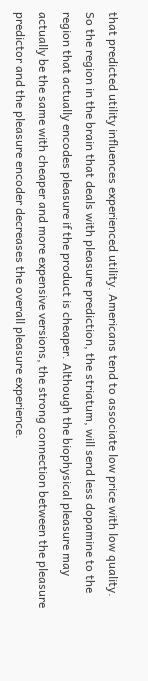that predicted utility influences experienced utility. Americans tend to associate low price with low quality. So the region in the brain that deals with pleasure prediction, the striatum, will send less dopamine to the region that actually encodes pleasure if the product is cheaper. Although the biophysical pleasure may actually be the same with cheaper and more expensive versions, the strong connection between the pleasure predictor and the pleasure encoder decreases the overall pleasure experience.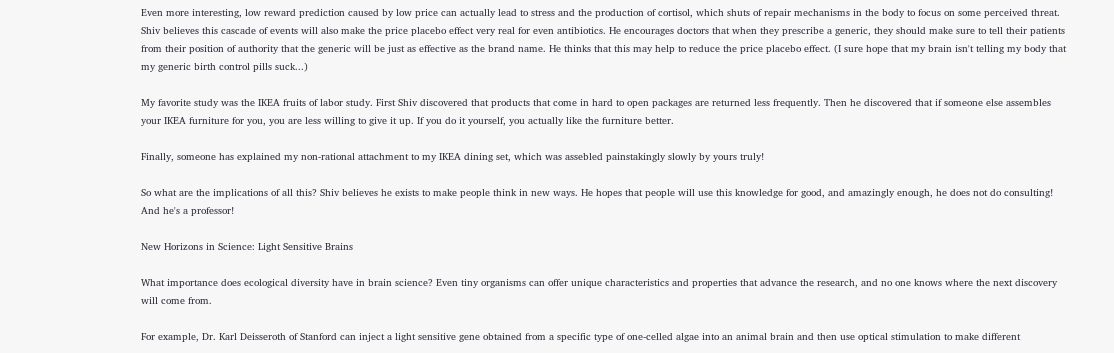Even more interesting, low reward prediction caused by low price can actually lead to stress and the production of cortisol, which shuts of repair mechanisms in the body to focus on some perceived threat. Shiv believes this cascade of events will also make the price placebo effect very real for even antibiotics. He encourages doctors that when they prescribe a generic, they should make sure to tell their patients from their position of authority that the generic will be just as effective as the brand name. He thinks that this may help to reduce the price placebo effect. (I sure hope that my brain isn't telling my body that my generic birth control pills suck...)

My favorite study was the IKEA fruits of labor study. First Shiv discovered that products that come in hard to open packages are returned less frequently. Then he discovered that if someone else assembles your IKEA furniture for you, you are less willing to give it up. If you do it yourself, you actually like the furniture better.

Finally, someone has explained my non-rational attachment to my IKEA dining set, which was assebled painstakingly slowly by yours truly!

So what are the implications of all this? Shiv believes he exists to make people think in new ways. He hopes that people will use this knowledge for good, and amazingly enough, he does not do consulting! And he's a professor!

New Horizons in Science: Light Sensitive Brains

What importance does ecological diversity have in brain science? Even tiny organisms can offer unique characteristics and properties that advance the research, and no one knows where the next discovery will come from.

For example, Dr. Karl Deisseroth of Stanford can inject a light sensitive gene obtained from a specific type of one-celled algae into an animal brain and then use optical stimulation to make different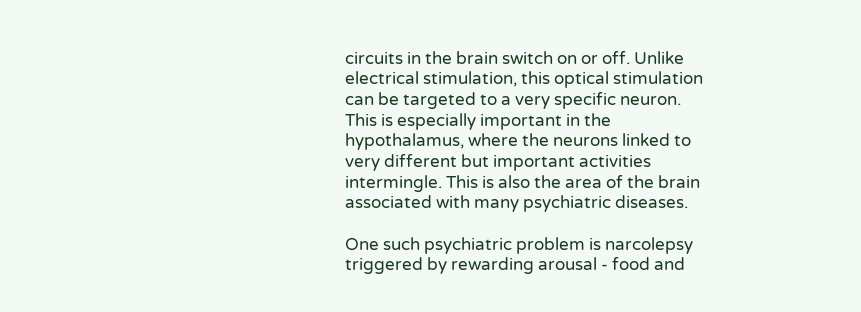circuits in the brain switch on or off. Unlike electrical stimulation, this optical stimulation can be targeted to a very specific neuron. This is especially important in the hypothalamus, where the neurons linked to very different but important activities intermingle. This is also the area of the brain associated with many psychiatric diseases.

One such psychiatric problem is narcolepsy triggered by rewarding arousal - food and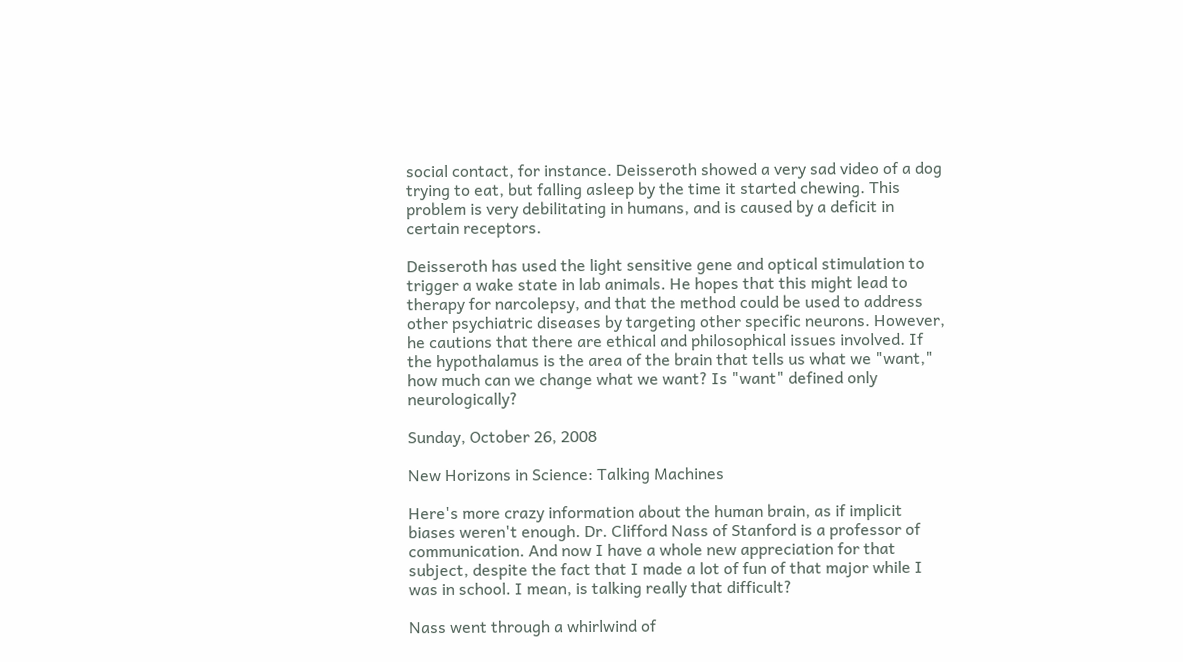social contact, for instance. Deisseroth showed a very sad video of a dog trying to eat, but falling asleep by the time it started chewing. This problem is very debilitating in humans, and is caused by a deficit in certain receptors.

Deisseroth has used the light sensitive gene and optical stimulation to trigger a wake state in lab animals. He hopes that this might lead to therapy for narcolepsy, and that the method could be used to address other psychiatric diseases by targeting other specific neurons. However, he cautions that there are ethical and philosophical issues involved. If the hypothalamus is the area of the brain that tells us what we "want," how much can we change what we want? Is "want" defined only neurologically?

Sunday, October 26, 2008

New Horizons in Science: Talking Machines

Here's more crazy information about the human brain, as if implicit biases weren't enough. Dr. Clifford Nass of Stanford is a professor of communication. And now I have a whole new appreciation for that subject, despite the fact that I made a lot of fun of that major while I was in school. I mean, is talking really that difficult?

Nass went through a whirlwind of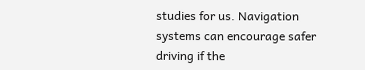studies for us. Navigation systems can encourage safer driving if the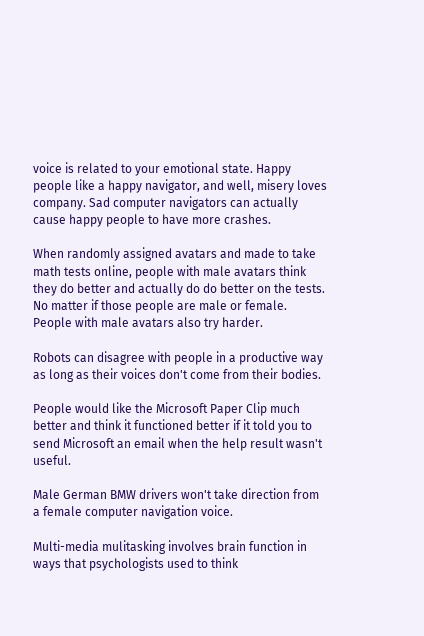voice is related to your emotional state. Happy people like a happy navigator, and well, misery loves company. Sad computer navigators can actually cause happy people to have more crashes.

When randomly assigned avatars and made to take math tests online, people with male avatars think they do better and actually do do better on the tests. No matter if those people are male or female. People with male avatars also try harder.

Robots can disagree with people in a productive way as long as their voices don't come from their bodies.

People would like the Microsoft Paper Clip much better and think it functioned better if it told you to send Microsoft an email when the help result wasn't useful.

Male German BMW drivers won't take direction from a female computer navigation voice.

Multi-media mulitasking involves brain function in ways that psychologists used to think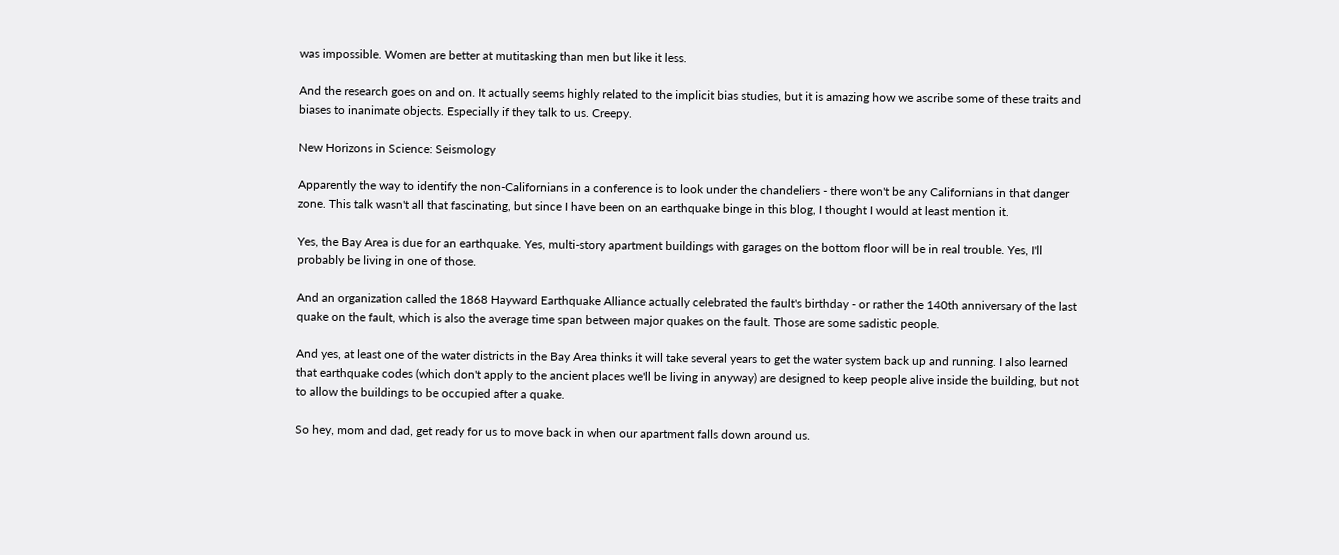was impossible. Women are better at mutitasking than men but like it less.

And the research goes on and on. It actually seems highly related to the implicit bias studies, but it is amazing how we ascribe some of these traits and biases to inanimate objects. Especially if they talk to us. Creepy.

New Horizons in Science: Seismology

Apparently the way to identify the non-Californians in a conference is to look under the chandeliers - there won't be any Californians in that danger zone. This talk wasn't all that fascinating, but since I have been on an earthquake binge in this blog, I thought I would at least mention it.

Yes, the Bay Area is due for an earthquake. Yes, multi-story apartment buildings with garages on the bottom floor will be in real trouble. Yes, I'll probably be living in one of those.

And an organization called the 1868 Hayward Earthquake Alliance actually celebrated the fault's birthday - or rather the 140th anniversary of the last quake on the fault, which is also the average time span between major quakes on the fault. Those are some sadistic people.

And yes, at least one of the water districts in the Bay Area thinks it will take several years to get the water system back up and running. I also learned that earthquake codes (which don't apply to the ancient places we'll be living in anyway) are designed to keep people alive inside the building, but not to allow the buildings to be occupied after a quake.

So hey, mom and dad, get ready for us to move back in when our apartment falls down around us.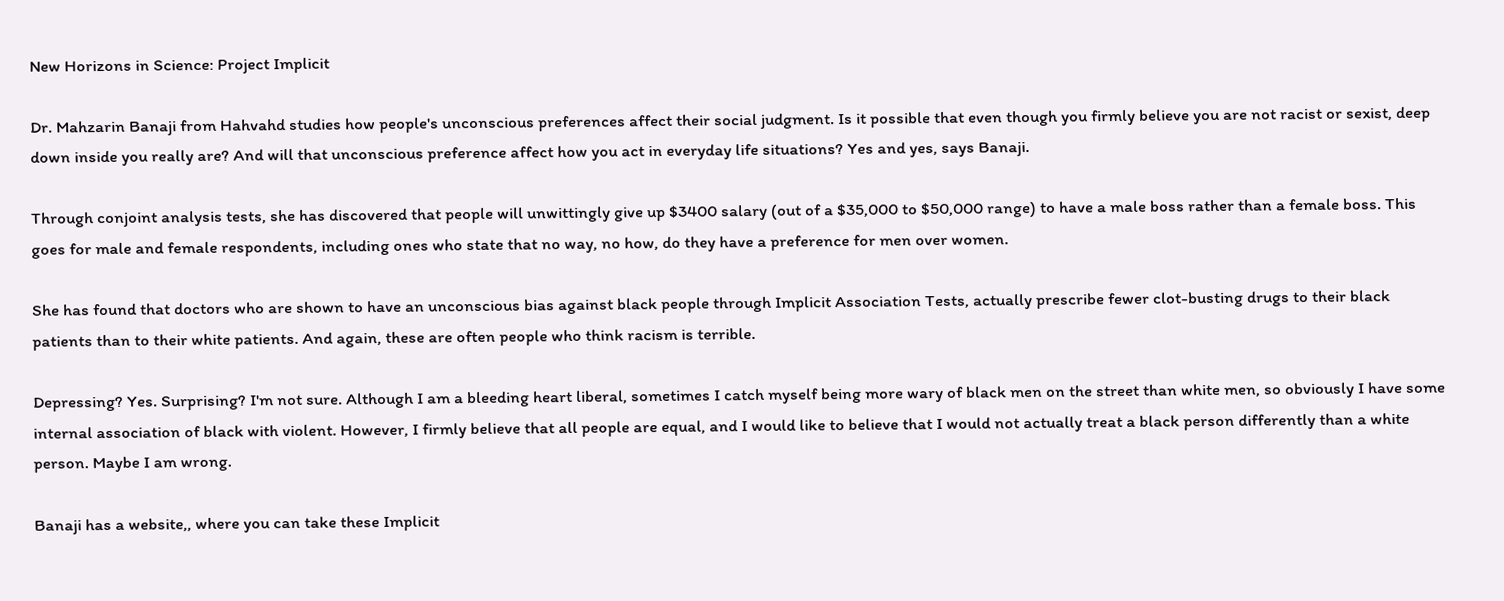New Horizons in Science: Project Implicit

Dr. Mahzarin Banaji from Hahvahd studies how people's unconscious preferences affect their social judgment. Is it possible that even though you firmly believe you are not racist or sexist, deep down inside you really are? And will that unconscious preference affect how you act in everyday life situations? Yes and yes, says Banaji.

Through conjoint analysis tests, she has discovered that people will unwittingly give up $3400 salary (out of a $35,000 to $50,000 range) to have a male boss rather than a female boss. This goes for male and female respondents, including ones who state that no way, no how, do they have a preference for men over women.

She has found that doctors who are shown to have an unconscious bias against black people through Implicit Association Tests, actually prescribe fewer clot-busting drugs to their black patients than to their white patients. And again, these are often people who think racism is terrible.

Depressing? Yes. Surprising? I'm not sure. Although I am a bleeding heart liberal, sometimes I catch myself being more wary of black men on the street than white men, so obviously I have some internal association of black with violent. However, I firmly believe that all people are equal, and I would like to believe that I would not actually treat a black person differently than a white person. Maybe I am wrong.

Banaji has a website,, where you can take these Implicit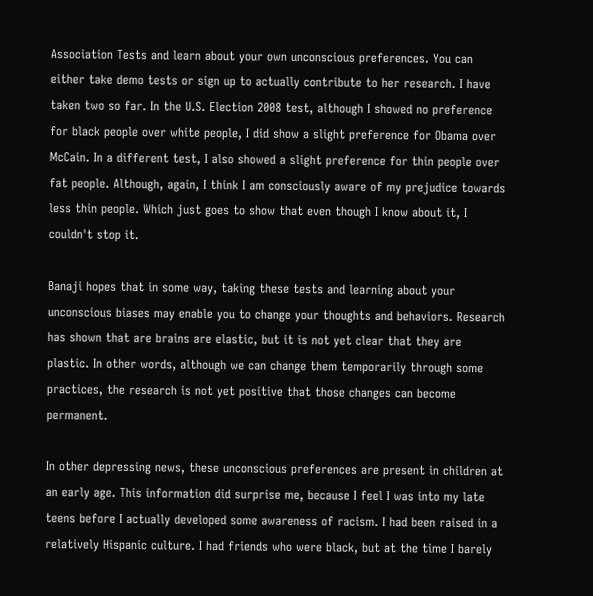Association Tests and learn about your own unconscious preferences. You can either take demo tests or sign up to actually contribute to her research. I have taken two so far. In the U.S. Election 2008 test, although I showed no preference for black people over white people, I did show a slight preference for Obama over McCain. In a different test, I also showed a slight preference for thin people over fat people. Although, again, I think I am consciously aware of my prejudice towards less thin people. Which just goes to show that even though I know about it, I couldn't stop it.

Banaji hopes that in some way, taking these tests and learning about your unconscious biases may enable you to change your thoughts and behaviors. Research has shown that are brains are elastic, but it is not yet clear that they are plastic. In other words, although we can change them temporarily through some practices, the research is not yet positive that those changes can become permanent.

In other depressing news, these unconscious preferences are present in children at an early age. This information did surprise me, because I feel I was into my late teens before I actually developed some awareness of racism. I had been raised in a relatively Hispanic culture. I had friends who were black, but at the time I barely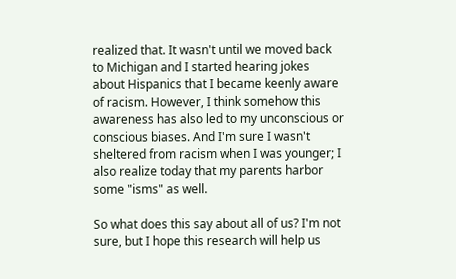realized that. It wasn't until we moved back to Michigan and I started hearing jokes about Hispanics that I became keenly aware of racism. However, I think somehow this awareness has also led to my unconscious or conscious biases. And I'm sure I wasn't sheltered from racism when I was younger; I also realize today that my parents harbor some "isms" as well.

So what does this say about all of us? I'm not sure, but I hope this research will help us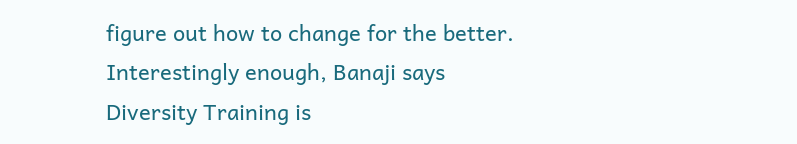figure out how to change for the better. Interestingly enough, Banaji says Diversity Training is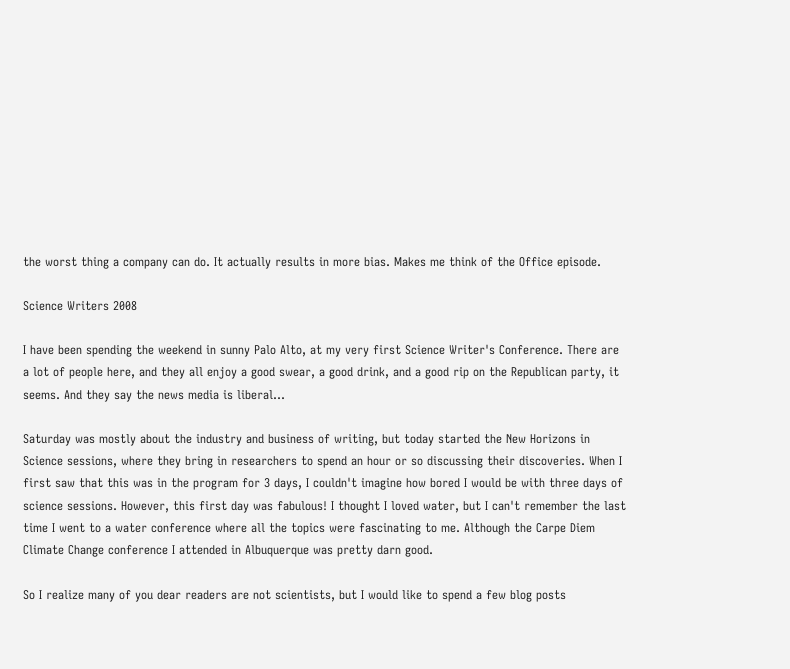the worst thing a company can do. It actually results in more bias. Makes me think of the Office episode.

Science Writers 2008

I have been spending the weekend in sunny Palo Alto, at my very first Science Writer's Conference. There are a lot of people here, and they all enjoy a good swear, a good drink, and a good rip on the Republican party, it seems. And they say the news media is liberal...

Saturday was mostly about the industry and business of writing, but today started the New Horizons in Science sessions, where they bring in researchers to spend an hour or so discussing their discoveries. When I first saw that this was in the program for 3 days, I couldn't imagine how bored I would be with three days of science sessions. However, this first day was fabulous! I thought I loved water, but I can't remember the last time I went to a water conference where all the topics were fascinating to me. Although the Carpe Diem Climate Change conference I attended in Albuquerque was pretty darn good.

So I realize many of you dear readers are not scientists, but I would like to spend a few blog posts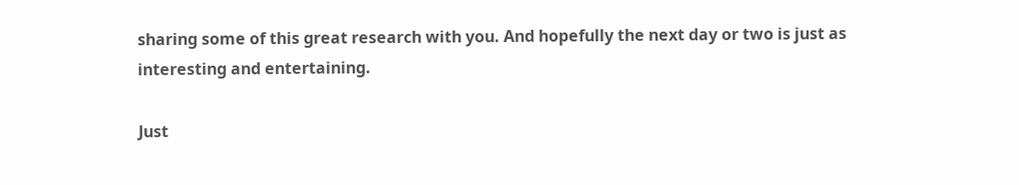sharing some of this great research with you. And hopefully the next day or two is just as interesting and entertaining.

Just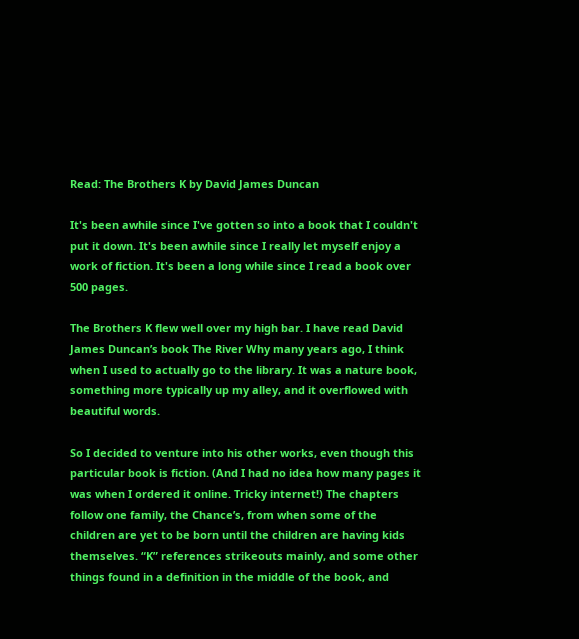Read: The Brothers K by David James Duncan

It's been awhile since I've gotten so into a book that I couldn't put it down. It's been awhile since I really let myself enjoy a work of fiction. It's been a long while since I read a book over 500 pages.

The Brothers K flew well over my high bar. I have read David James Duncan’s book The River Why many years ago, I think when I used to actually go to the library. It was a nature book, something more typically up my alley, and it overflowed with beautiful words.

So I decided to venture into his other works, even though this particular book is fiction. (And I had no idea how many pages it was when I ordered it online. Tricky internet!) The chapters follow one family, the Chance’s, from when some of the children are yet to be born until the children are having kids themselves. “K” references strikeouts mainly, and some other things found in a definition in the middle of the book, and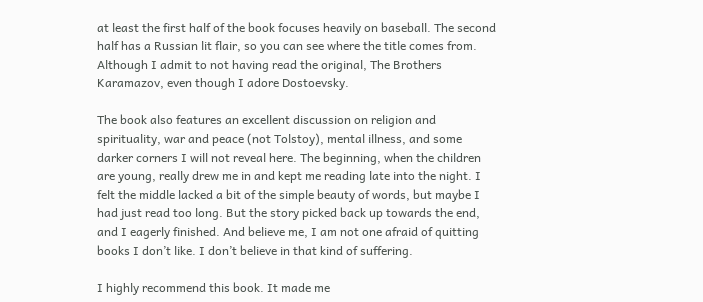at least the first half of the book focuses heavily on baseball. The second half has a Russian lit flair, so you can see where the title comes from. Although I admit to not having read the original, The Brothers Karamazov, even though I adore Dostoevsky.

The book also features an excellent discussion on religion and spirituality, war and peace (not Tolstoy), mental illness, and some darker corners I will not reveal here. The beginning, when the children are young, really drew me in and kept me reading late into the night. I felt the middle lacked a bit of the simple beauty of words, but maybe I had just read too long. But the story picked back up towards the end, and I eagerly finished. And believe me, I am not one afraid of quitting books I don’t like. I don’t believe in that kind of suffering.

I highly recommend this book. It made me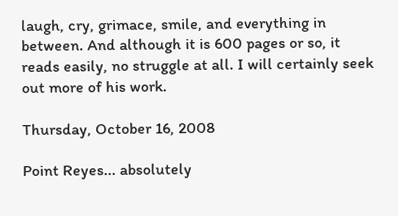laugh, cry, grimace, smile, and everything in between. And although it is 600 pages or so, it reads easily, no struggle at all. I will certainly seek out more of his work.

Thursday, October 16, 2008

Point Reyes... absolutely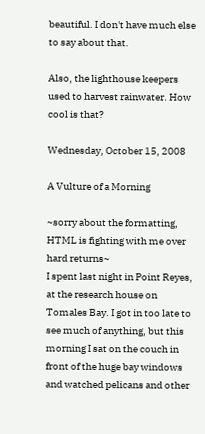beautiful. I don't have much else to say about that.

Also, the lighthouse keepers used to harvest rainwater. How cool is that?

Wednesday, October 15, 2008

A Vulture of a Morning

~sorry about the formatting, HTML is fighting with me over hard returns~
I spent last night in Point Reyes, at the research house on Tomales Bay. I got in too late to see much of anything, but this morning I sat on the couch in front of the huge bay windows and watched pelicans and other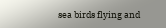sea birds flying and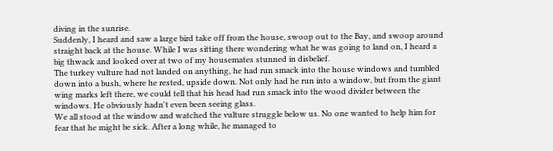diving in the sunrise.
Suddenly, I heard and saw a large bird take off from the house, swoop out to the Bay, and swoop around straight back at the house. While I was sitting there wondering what he was going to land on, I heard a big thwack and looked over at two of my housemates stunned in disbelief.
The turkey vulture had not landed on anything, he had run smack into the house windows and tumbled down into a bush, where he rested, upside down. Not only had he run into a window, but from the giant wing marks left there, we could tell that his head had run smack into the wood divider between the windows. He obviously hadn't even been seeing glass.
We all stood at the window and watched the vulture struggle below us. No one wanted to help him for fear that he might be sick. After a long while, he managed to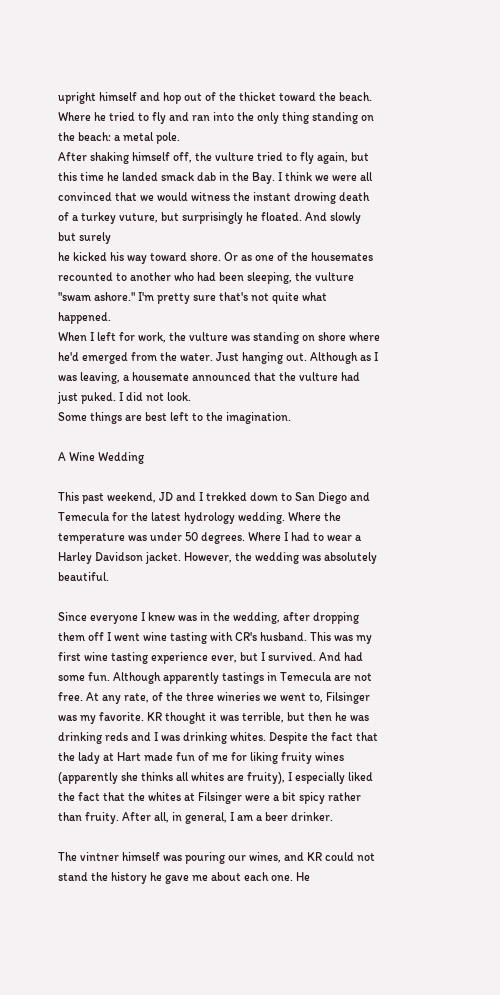upright himself and hop out of the thicket toward the beach. Where he tried to fly and ran into the only thing standing on the beach: a metal pole.
After shaking himself off, the vulture tried to fly again, but this time he landed smack dab in the Bay. I think we were all convinced that we would witness the instant drowing death of a turkey vuture, but surprisingly he floated. And slowly
but surely
he kicked his way toward shore. Or as one of the housemates recounted to another who had been sleeping, the vulture "swam ashore." I'm pretty sure that's not quite what happened.
When I left for work, the vulture was standing on shore where he'd emerged from the water. Just hanging out. Although as I was leaving, a housemate announced that the vulture had just puked. I did not look.
Some things are best left to the imagination.

A Wine Wedding

This past weekend, JD and I trekked down to San Diego and Temecula for the latest hydrology wedding. Where the temperature was under 50 degrees. Where I had to wear a Harley Davidson jacket. However, the wedding was absolutely beautiful.

Since everyone I knew was in the wedding, after dropping them off I went wine tasting with CR's husband. This was my first wine tasting experience ever, but I survived. And had some fun. Although apparently tastings in Temecula are not free. At any rate, of the three wineries we went to, Filsinger was my favorite. KR thought it was terrible, but then he was drinking reds and I was drinking whites. Despite the fact that the lady at Hart made fun of me for liking fruity wines (apparently she thinks all whites are fruity), I especially liked the fact that the whites at Filsinger were a bit spicy rather than fruity. After all, in general, I am a beer drinker.

The vintner himself was pouring our wines, and KR could not stand the history he gave me about each one. He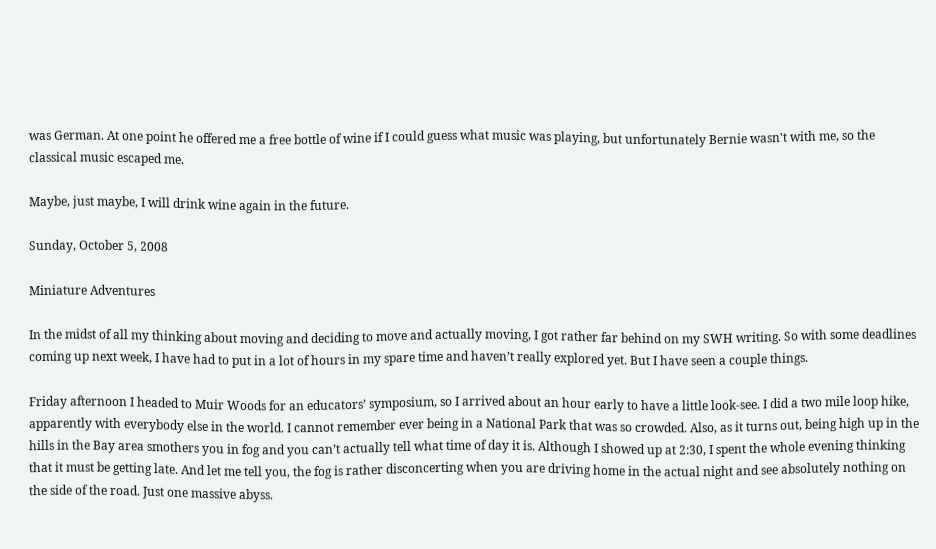was German. At one point he offered me a free bottle of wine if I could guess what music was playing, but unfortunately Bernie wasn't with me, so the classical music escaped me.

Maybe, just maybe, I will drink wine again in the future.

Sunday, October 5, 2008

Miniature Adventures

In the midst of all my thinking about moving and deciding to move and actually moving, I got rather far behind on my SWH writing. So with some deadlines coming up next week, I have had to put in a lot of hours in my spare time and haven’t really explored yet. But I have seen a couple things.

Friday afternoon I headed to Muir Woods for an educators’ symposium, so I arrived about an hour early to have a little look-see. I did a two mile loop hike, apparently with everybody else in the world. I cannot remember ever being in a National Park that was so crowded. Also, as it turns out, being high up in the hills in the Bay area smothers you in fog and you can’t actually tell what time of day it is. Although I showed up at 2:30, I spent the whole evening thinking that it must be getting late. And let me tell you, the fog is rather disconcerting when you are driving home in the actual night and see absolutely nothing on the side of the road. Just one massive abyss.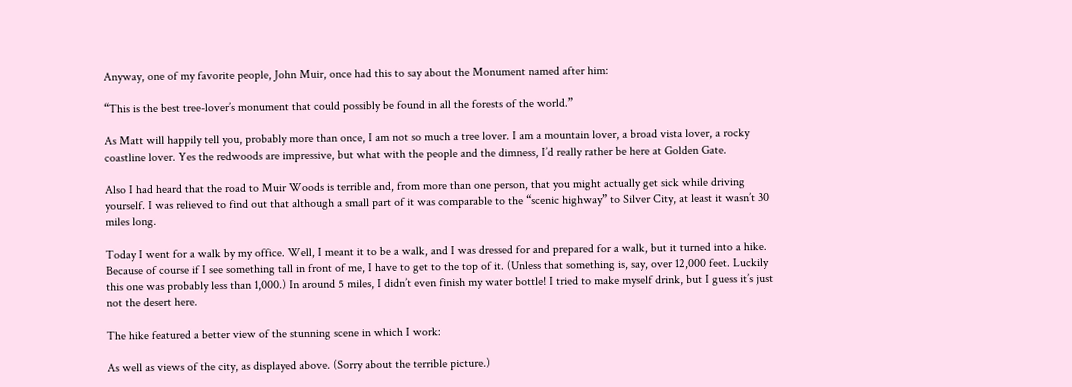Anyway, one of my favorite people, John Muir, once had this to say about the Monument named after him:

“This is the best tree-lover’s monument that could possibly be found in all the forests of the world.”

As Matt will happily tell you, probably more than once, I am not so much a tree lover. I am a mountain lover, a broad vista lover, a rocky coastline lover. Yes the redwoods are impressive, but what with the people and the dimness, I’d really rather be here at Golden Gate.

Also I had heard that the road to Muir Woods is terrible and, from more than one person, that you might actually get sick while driving yourself. I was relieved to find out that although a small part of it was comparable to the “scenic highway” to Silver City, at least it wasn’t 30 miles long.

Today I went for a walk by my office. Well, I meant it to be a walk, and I was dressed for and prepared for a walk, but it turned into a hike. Because of course if I see something tall in front of me, I have to get to the top of it. (Unless that something is, say, over 12,000 feet. Luckily this one was probably less than 1,000.) In around 5 miles, I didn’t even finish my water bottle! I tried to make myself drink, but I guess it’s just not the desert here.

The hike featured a better view of the stunning scene in which I work:

As well as views of the city, as displayed above. (Sorry about the terrible picture.)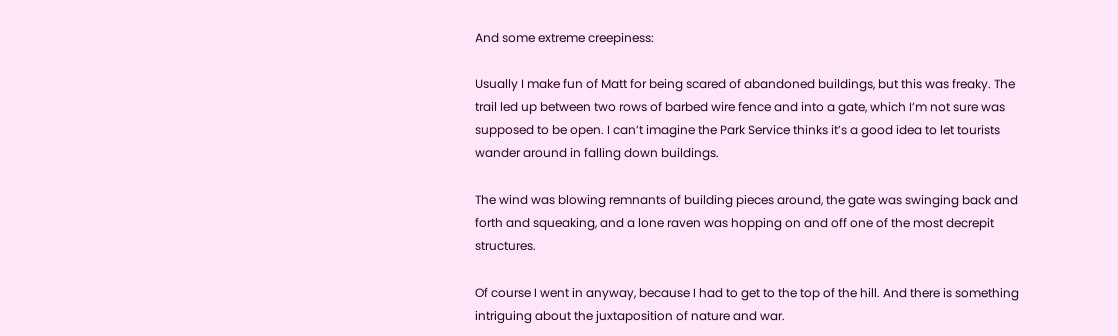And some extreme creepiness:

Usually I make fun of Matt for being scared of abandoned buildings, but this was freaky. The trail led up between two rows of barbed wire fence and into a gate, which I’m not sure was supposed to be open. I can’t imagine the Park Service thinks it’s a good idea to let tourists wander around in falling down buildings.

The wind was blowing remnants of building pieces around, the gate was swinging back and forth and squeaking, and a lone raven was hopping on and off one of the most decrepit structures.

Of course I went in anyway, because I had to get to the top of the hill. And there is something intriguing about the juxtaposition of nature and war.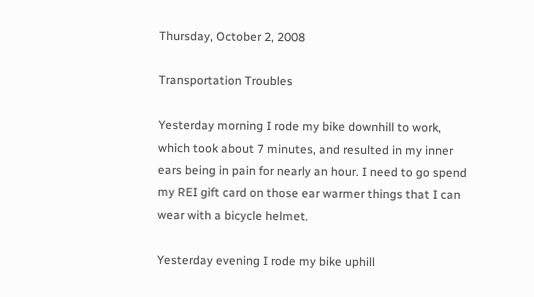Thursday, October 2, 2008

Transportation Troubles

Yesterday morning I rode my bike downhill to work, which took about 7 minutes, and resulted in my inner ears being in pain for nearly an hour. I need to go spend my REI gift card on those ear warmer things that I can wear with a bicycle helmet.

Yesterday evening I rode my bike uphill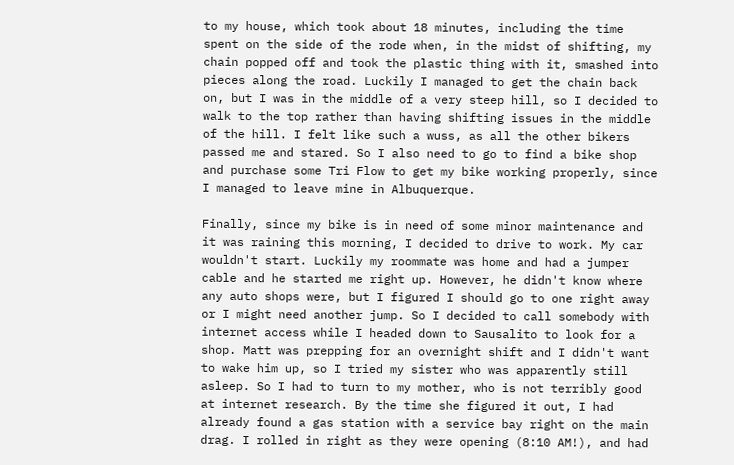to my house, which took about 18 minutes, including the time spent on the side of the rode when, in the midst of shifting, my chain popped off and took the plastic thing with it, smashed into pieces along the road. Luckily I managed to get the chain back on, but I was in the middle of a very steep hill, so I decided to walk to the top rather than having shifting issues in the middle of the hill. I felt like such a wuss, as all the other bikers passed me and stared. So I also need to go to find a bike shop and purchase some Tri Flow to get my bike working properly, since I managed to leave mine in Albuquerque.

Finally, since my bike is in need of some minor maintenance and it was raining this morning, I decided to drive to work. My car wouldn't start. Luckily my roommate was home and had a jumper cable and he started me right up. However, he didn't know where any auto shops were, but I figured I should go to one right away or I might need another jump. So I decided to call somebody with internet access while I headed down to Sausalito to look for a shop. Matt was prepping for an overnight shift and I didn't want to wake him up, so I tried my sister who was apparently still asleep. So I had to turn to my mother, who is not terribly good at internet research. By the time she figured it out, I had already found a gas station with a service bay right on the main drag. I rolled in right as they were opening (8:10 AM!), and had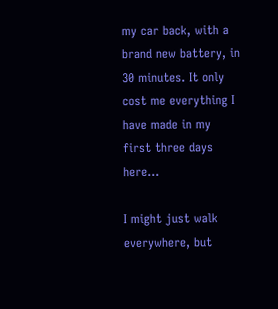my car back, with a brand new battery, in 30 minutes. It only cost me everything I have made in my first three days here...

I might just walk everywhere, but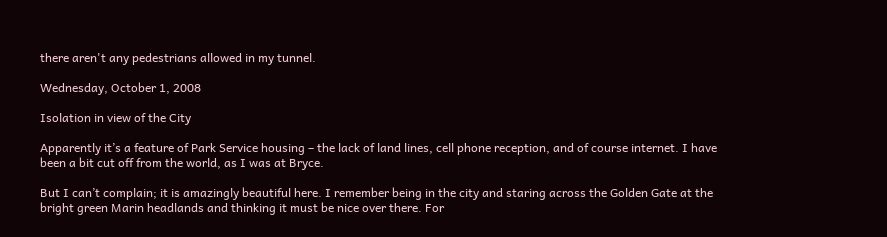there aren't any pedestrians allowed in my tunnel.

Wednesday, October 1, 2008

Isolation in view of the City

Apparently it’s a feature of Park Service housing – the lack of land lines, cell phone reception, and of course internet. I have been a bit cut off from the world, as I was at Bryce.

But I can’t complain; it is amazingly beautiful here. I remember being in the city and staring across the Golden Gate at the bright green Marin headlands and thinking it must be nice over there. For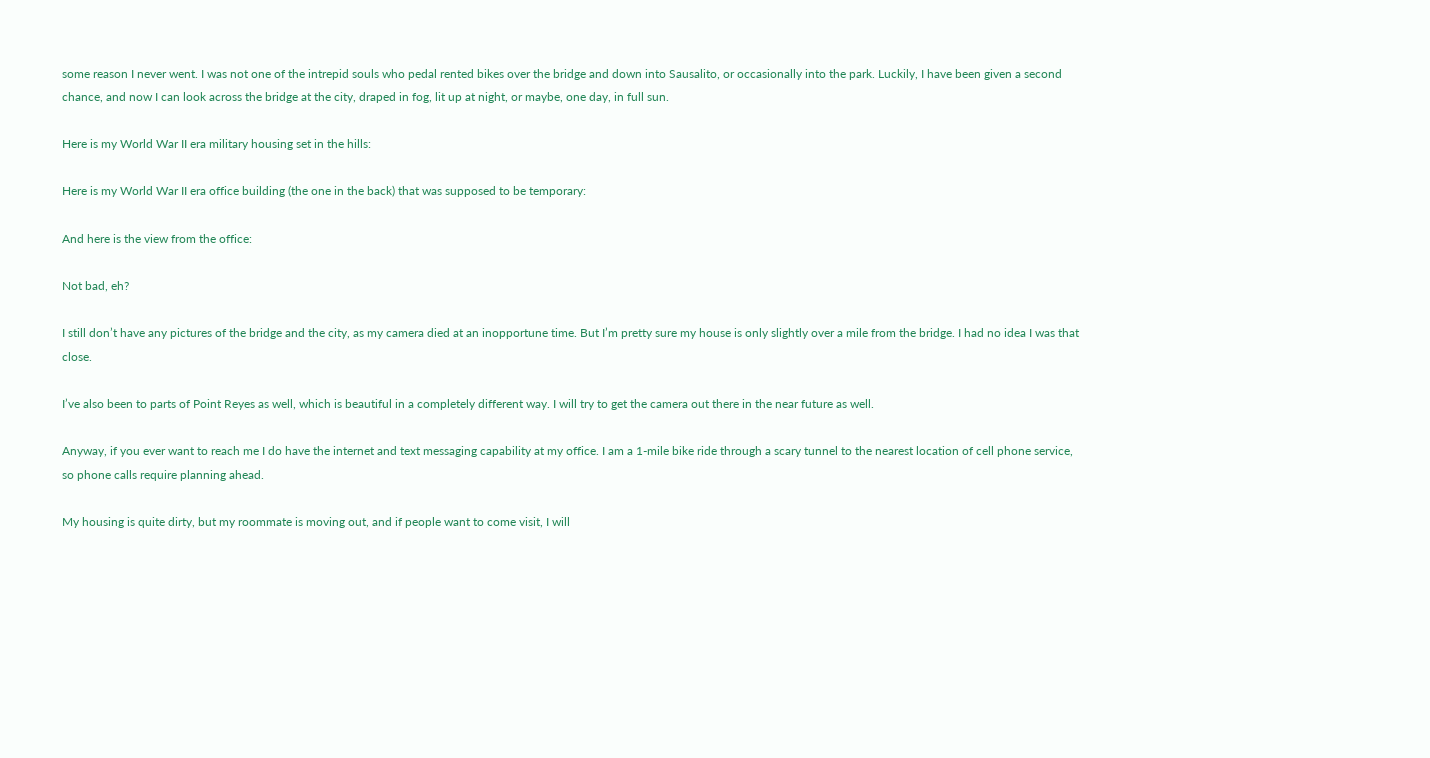some reason I never went. I was not one of the intrepid souls who pedal rented bikes over the bridge and down into Sausalito, or occasionally into the park. Luckily, I have been given a second chance, and now I can look across the bridge at the city, draped in fog, lit up at night, or maybe, one day, in full sun.

Here is my World War II era military housing set in the hills:

Here is my World War II era office building (the one in the back) that was supposed to be temporary:

And here is the view from the office:

Not bad, eh?

I still don’t have any pictures of the bridge and the city, as my camera died at an inopportune time. But I’m pretty sure my house is only slightly over a mile from the bridge. I had no idea I was that close.

I’ve also been to parts of Point Reyes as well, which is beautiful in a completely different way. I will try to get the camera out there in the near future as well.

Anyway, if you ever want to reach me I do have the internet and text messaging capability at my office. I am a 1-mile bike ride through a scary tunnel to the nearest location of cell phone service, so phone calls require planning ahead.

My housing is quite dirty, but my roommate is moving out, and if people want to come visit, I will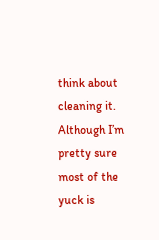think about cleaning it. Although I’m pretty sure most of the yuck is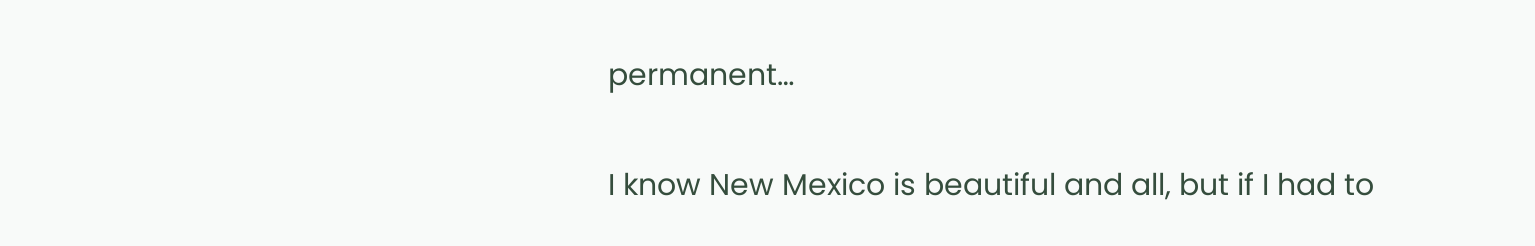permanent…

I know New Mexico is beautiful and all, but if I had to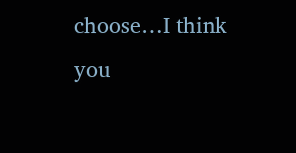choose…I think you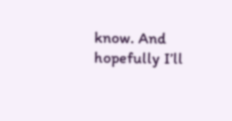know. And hopefully I’ll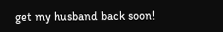get my husband back soon!